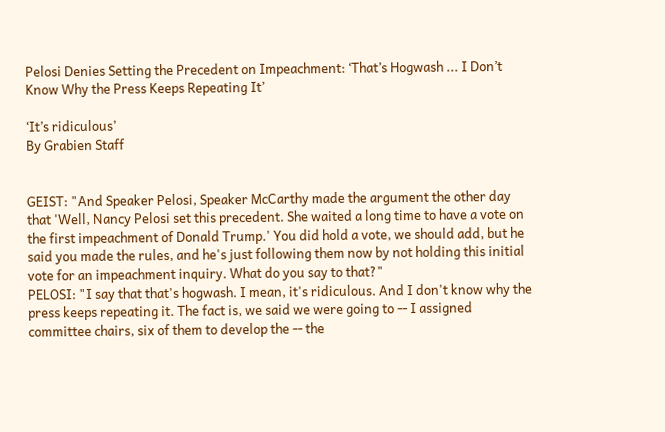Pelosi Denies Setting the Precedent on Impeachment: ‘That’s Hogwash ... I Don’t Know Why the Press Keeps Repeating It’

‘It’s ridiculous’
By Grabien Staff


GEIST: "And Speaker Pelosi, Speaker McCarthy made the argument the other day that 'Well, Nancy Pelosi set this precedent. She waited a long time to have a vote on the first impeachment of Donald Trump.' You did hold a vote, we should add, but he said you made the rules, and he's just following them now by not holding this initial vote for an impeachment inquiry. What do you say to that?"
PELOSI: "I say that that's hogwash. I mean, it's ridiculous. And I don't know why the press keeps repeating it. The fact is, we said we were going to -- I assigned committee chairs, six of them to develop the -- the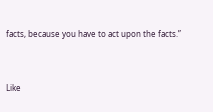facts, because you have to act upon the facts.”


Like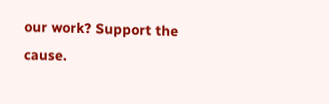our work? Support the cause.